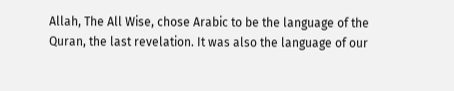Allah, The All Wise, chose Arabic to be the language of the Quran, the last revelation. It was also the language of our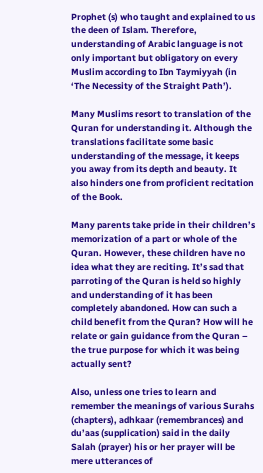Prophet (s) who taught and explained to us the deen of Islam. Therefore, understanding of Arabic language is not only important but obligatory on every Muslim according to Ibn Taymiyyah (in ‘The Necessity of the Straight Path’).

Many Muslims resort to translation of the Quran for understanding it. Although the translations facilitate some basic understanding of the message, it keeps you away from its depth and beauty. It also hinders one from proficient recitation of the Book.

Many parents take pride in their children’s memorization of a part or whole of the Quran. However, these children have no idea what they are reciting. It’s sad that parroting of the Quran is held so highly and understanding of it has been completely abandoned. How can such a child benefit from the Quran? How will he relate or gain guidance from the Quran – the true purpose for which it was being actually sent?

Also, unless one tries to learn and remember the meanings of various Surahs (chapters), adhkaar (remembrances) and du’aas (supplication) said in the daily Salah (prayer) his or her prayer will be mere utterances of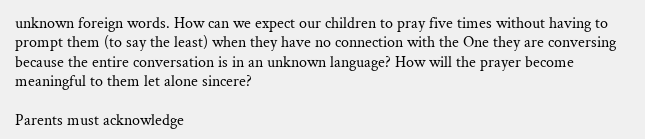unknown foreign words. How can we expect our children to pray five times without having to prompt them (to say the least) when they have no connection with the One they are conversing because the entire conversation is in an unknown language? How will the prayer become meaningful to them let alone sincere?

Parents must acknowledge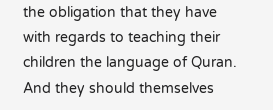the obligation that they have with regards to teaching their children the language of Quran. And they should themselves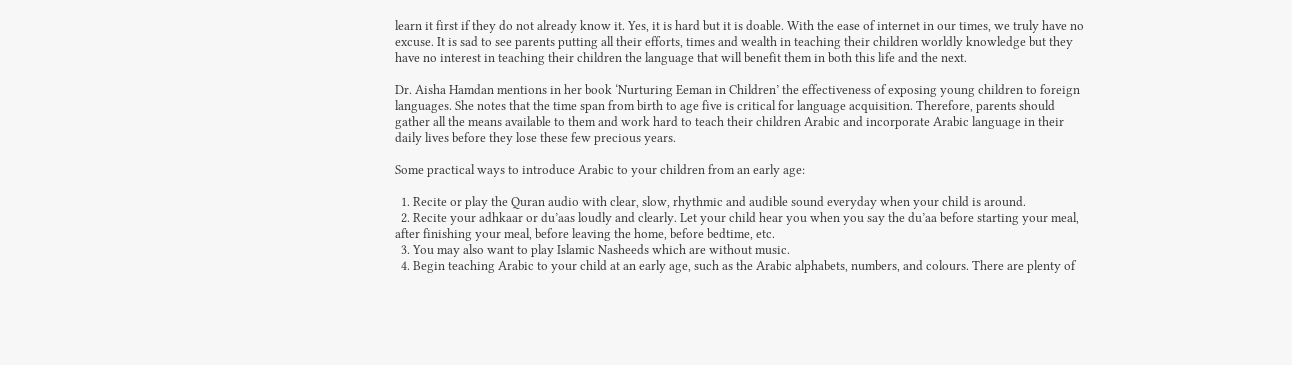learn it first if they do not already know it. Yes, it is hard but it is doable. With the ease of internet in our times, we truly have no excuse. It is sad to see parents putting all their efforts, times and wealth in teaching their children worldly knowledge but they have no interest in teaching their children the language that will benefit them in both this life and the next.

Dr. Aisha Hamdan mentions in her book ‘Nurturing Eeman in Children’ the effectiveness of exposing young children to foreign languages. She notes that the time span from birth to age five is critical for language acquisition. Therefore, parents should gather all the means available to them and work hard to teach their children Arabic and incorporate Arabic language in their daily lives before they lose these few precious years.

Some practical ways to introduce Arabic to your children from an early age:

  1. Recite or play the Quran audio with clear, slow, rhythmic and audible sound everyday when your child is around.
  2. Recite your adhkaar or du’aas loudly and clearly. Let your child hear you when you say the du’aa before starting your meal, after finishing your meal, before leaving the home, before bedtime, etc.
  3. You may also want to play Islamic Nasheeds which are without music.
  4. Begin teaching Arabic to your child at an early age, such as the Arabic alphabets, numbers, and colours. There are plenty of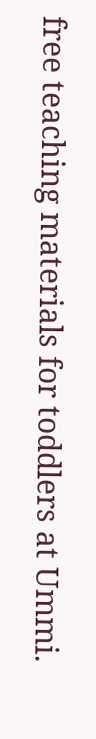free teaching materials for toddlers at Ummi.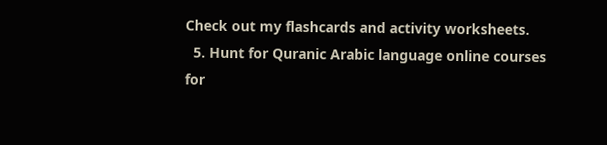Check out my flashcards and activity worksheets.
  5. Hunt for Quranic Arabic language online courses for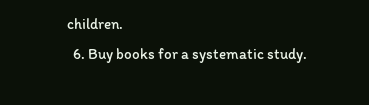children.
  6. Buy books for a systematic study.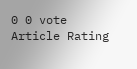0 0 vote
Article Rating